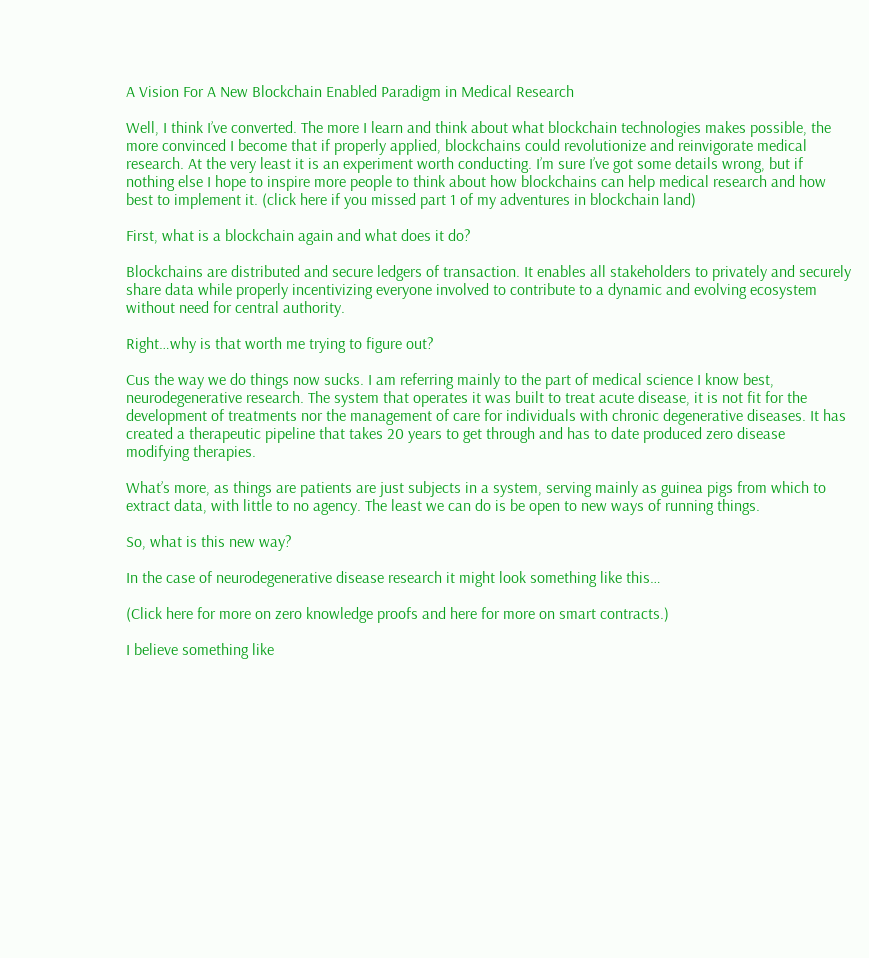A Vision For A New Blockchain Enabled Paradigm in Medical Research

Well, I think I’ve converted. The more I learn and think about what blockchain technologies makes possible, the more convinced I become that if properly applied, blockchains could revolutionize and reinvigorate medical research. At the very least it is an experiment worth conducting. I’m sure I’ve got some details wrong, but if nothing else I hope to inspire more people to think about how blockchains can help medical research and how best to implement it. (click here if you missed part 1 of my adventures in blockchain land)

First, what is a blockchain again and what does it do?

Blockchains are distributed and secure ledgers of transaction. It enables all stakeholders to privately and securely share data while properly incentivizing everyone involved to contribute to a dynamic and evolving ecosystem without need for central authority.

Right…why is that worth me trying to figure out?

Cus the way we do things now sucks. I am referring mainly to the part of medical science I know best, neurodegenerative research. The system that operates it was built to treat acute disease, it is not fit for the development of treatments nor the management of care for individuals with chronic degenerative diseases. It has created a therapeutic pipeline that takes 20 years to get through and has to date produced zero disease modifying therapies.

What’s more, as things are patients are just subjects in a system, serving mainly as guinea pigs from which to extract data, with little to no agency. The least we can do is be open to new ways of running things.

So, what is this new way?

In the case of neurodegenerative disease research it might look something like this…

(Click here for more on zero knowledge proofs and here for more on smart contracts.)

I believe something like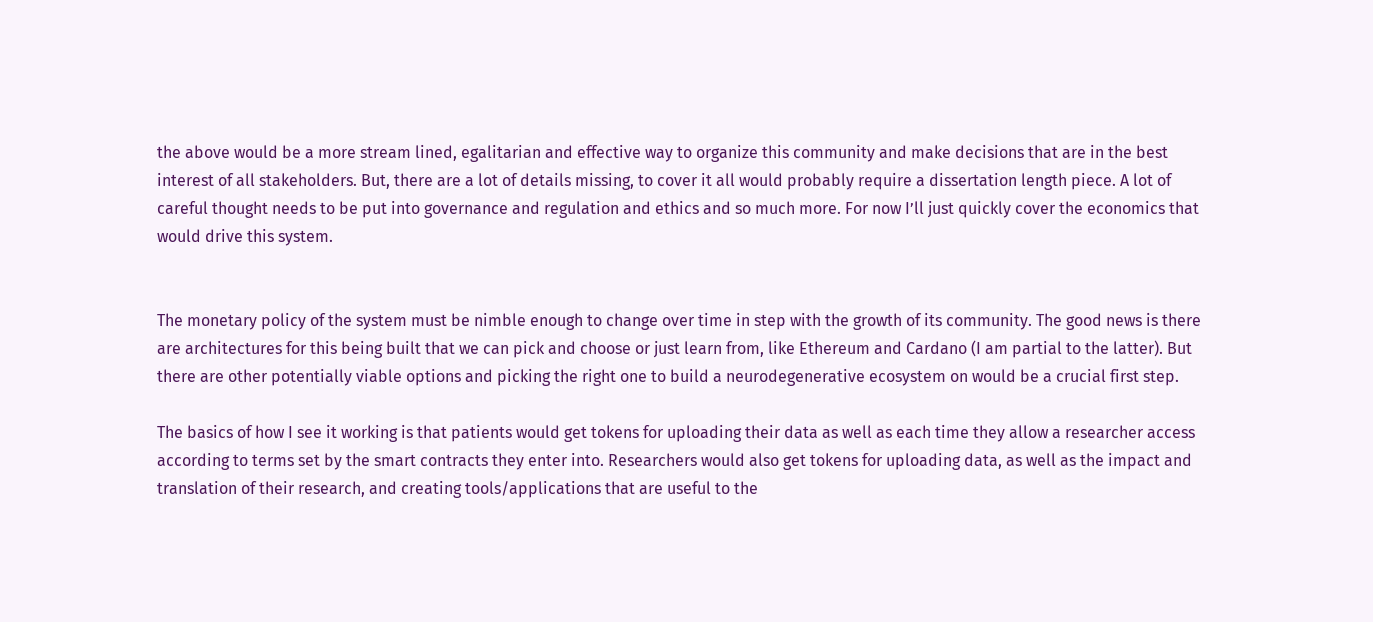the above would be a more stream lined, egalitarian and effective way to organize this community and make decisions that are in the best interest of all stakeholders. But, there are a lot of details missing, to cover it all would probably require a dissertation length piece. A lot of careful thought needs to be put into governance and regulation and ethics and so much more. For now I’ll just quickly cover the economics that would drive this system.


The monetary policy of the system must be nimble enough to change over time in step with the growth of its community. The good news is there are architectures for this being built that we can pick and choose or just learn from, like Ethereum and Cardano (I am partial to the latter). But there are other potentially viable options and picking the right one to build a neurodegenerative ecosystem on would be a crucial first step.

The basics of how I see it working is that patients would get tokens for uploading their data as well as each time they allow a researcher access according to terms set by the smart contracts they enter into. Researchers would also get tokens for uploading data, as well as the impact and translation of their research, and creating tools/applications that are useful to the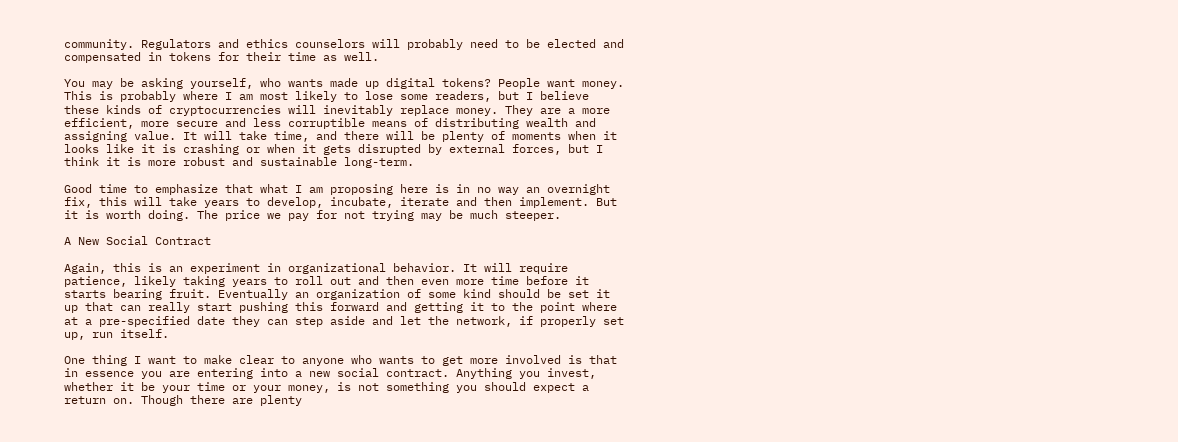community. Regulators and ethics counselors will probably need to be elected and compensated in tokens for their time as well.

You may be asking yourself, who wants made up digital tokens? People want money. This is probably where I am most likely to lose some readers, but I believe these kinds of cryptocurrencies will inevitably replace money. They are a more efficient, more secure and less corruptible means of distributing wealth and assigning value. It will take time, and there will be plenty of moments when it looks like it is crashing or when it gets disrupted by external forces, but I think it is more robust and sustainable long-term.

Good time to emphasize that what I am proposing here is in no way an overnight fix, this will take years to develop, incubate, iterate and then implement. But it is worth doing. The price we pay for not trying may be much steeper.

A New Social Contract

Again, this is an experiment in organizational behavior. It will require patience, likely taking years to roll out and then even more time before it starts bearing fruit. Eventually an organization of some kind should be set it up that can really start pushing this forward and getting it to the point where at a pre-specified date they can step aside and let the network, if properly set up, run itself.

One thing I want to make clear to anyone who wants to get more involved is that in essence you are entering into a new social contract. Anything you invest, whether it be your time or your money, is not something you should expect a return on. Though there are plenty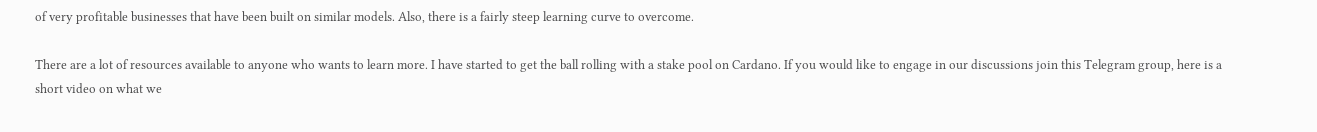of very profitable businesses that have been built on similar models. Also, there is a fairly steep learning curve to overcome.

There are a lot of resources available to anyone who wants to learn more. I have started to get the ball rolling with a stake pool on Cardano. If you would like to engage in our discussions join this Telegram group, here is a short video on what we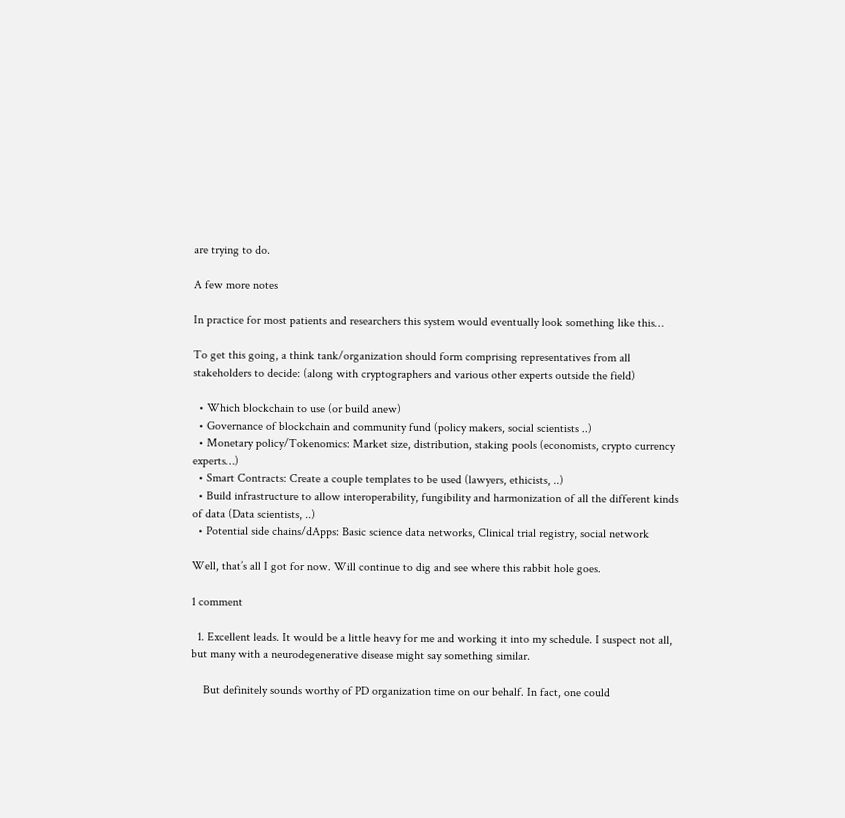are trying to do.

A few more notes

In practice for most patients and researchers this system would eventually look something like this…

To get this going, a think tank/organization should form comprising representatives from all stakeholders to decide: (along with cryptographers and various other experts outside the field)

  • Which blockchain to use (or build anew)
  • Governance of blockchain and community fund (policy makers, social scientists ..)
  • Monetary policy/Tokenomics: Market size, distribution, staking pools (economists, crypto currency experts…)
  • Smart Contracts: Create a couple templates to be used (lawyers, ethicists, ..)
  • Build infrastructure to allow interoperability, fungibility and harmonization of all the different kinds of data (Data scientists, ..)
  • Potential side chains/dApps: Basic science data networks, Clinical trial registry, social network

Well, that’s all I got for now. Will continue to dig and see where this rabbit hole goes.

1 comment

  1. Excellent leads. It would be a little heavy for me and working it into my schedule. I suspect not all, but many with a neurodegenerative disease might say something similar.

    But definitely sounds worthy of PD organization time on our behalf. In fact, one could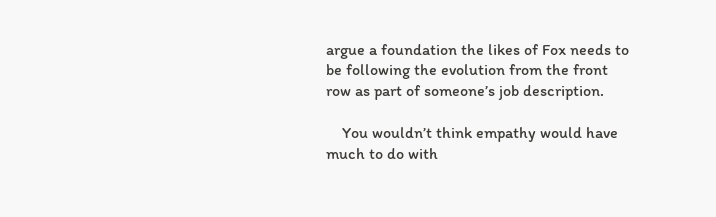argue a foundation the likes of Fox needs to be following the evolution from the front row as part of someone’s job description.

    You wouldn’t think empathy would have much to do with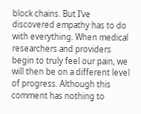block chains. But I’ve discovered empathy has to do with everything. When medical researchers and providers begin to truly feel our pain, we will then be on a different level of progress. Although this comment has nothing to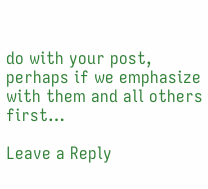do with your post, perhaps if we emphasize with them and all others first…

Leave a Reply